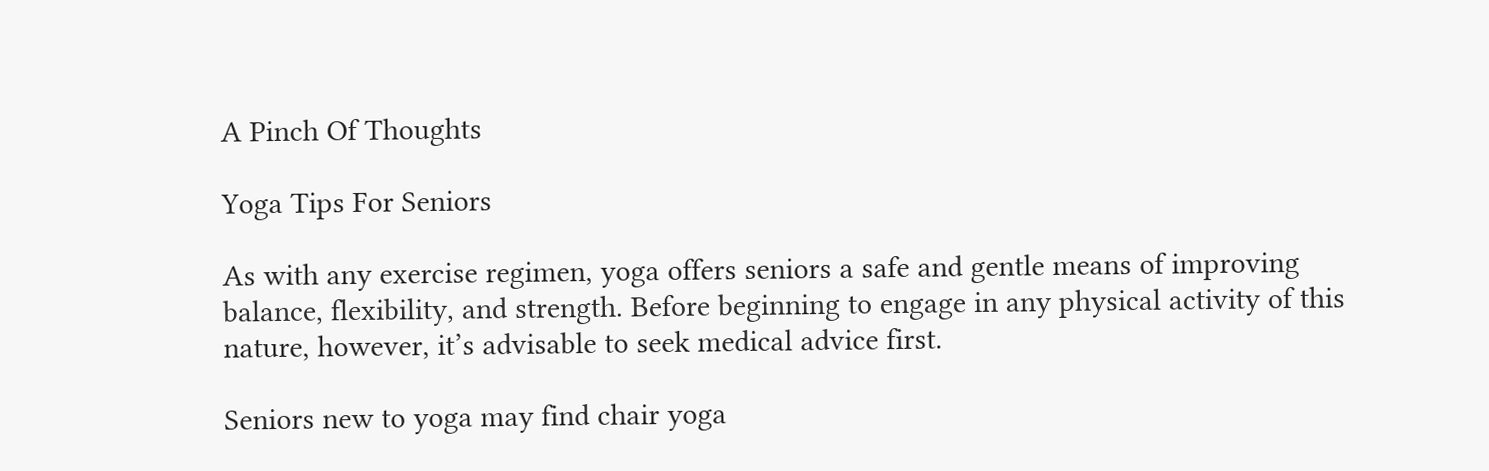A Pinch Of Thoughts

Yoga Tips For Seniors

As with any exercise regimen, yoga offers seniors a safe and gentle means of improving balance, flexibility, and strength. Before beginning to engage in any physical activity of this nature, however, it’s advisable to seek medical advice first.

Seniors new to yoga may find chair yoga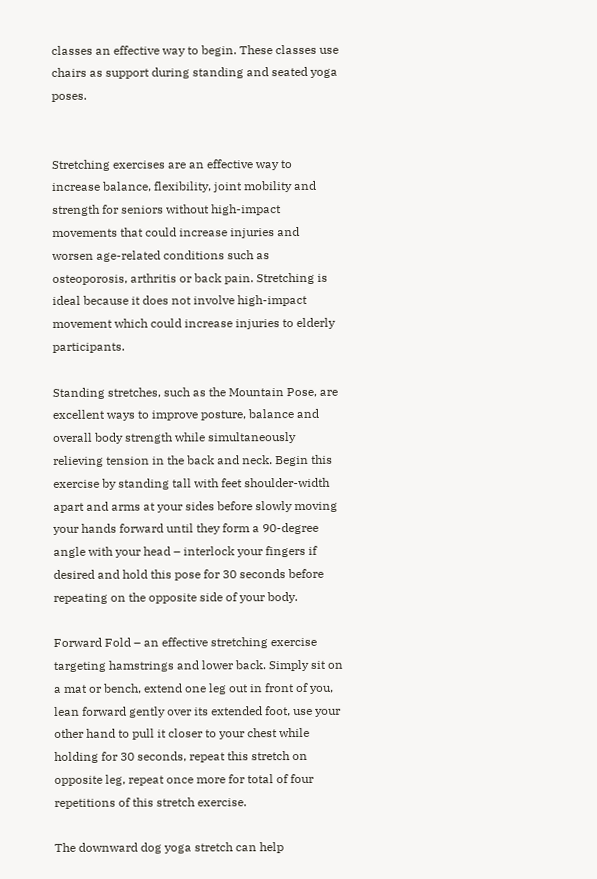classes an effective way to begin. These classes use chairs as support during standing and seated yoga poses.


Stretching exercises are an effective way to increase balance, flexibility, joint mobility and strength for seniors without high-impact movements that could increase injuries and worsen age-related conditions such as osteoporosis, arthritis or back pain. Stretching is ideal because it does not involve high-impact movement which could increase injuries to elderly participants.

Standing stretches, such as the Mountain Pose, are excellent ways to improve posture, balance and overall body strength while simultaneously relieving tension in the back and neck. Begin this exercise by standing tall with feet shoulder-width apart and arms at your sides before slowly moving your hands forward until they form a 90-degree angle with your head – interlock your fingers if desired and hold this pose for 30 seconds before repeating on the opposite side of your body.

Forward Fold – an effective stretching exercise targeting hamstrings and lower back. Simply sit on a mat or bench, extend one leg out in front of you, lean forward gently over its extended foot, use your other hand to pull it closer to your chest while holding for 30 seconds, repeat this stretch on opposite leg, repeat once more for total of four repetitions of this stretch exercise.

The downward dog yoga stretch can help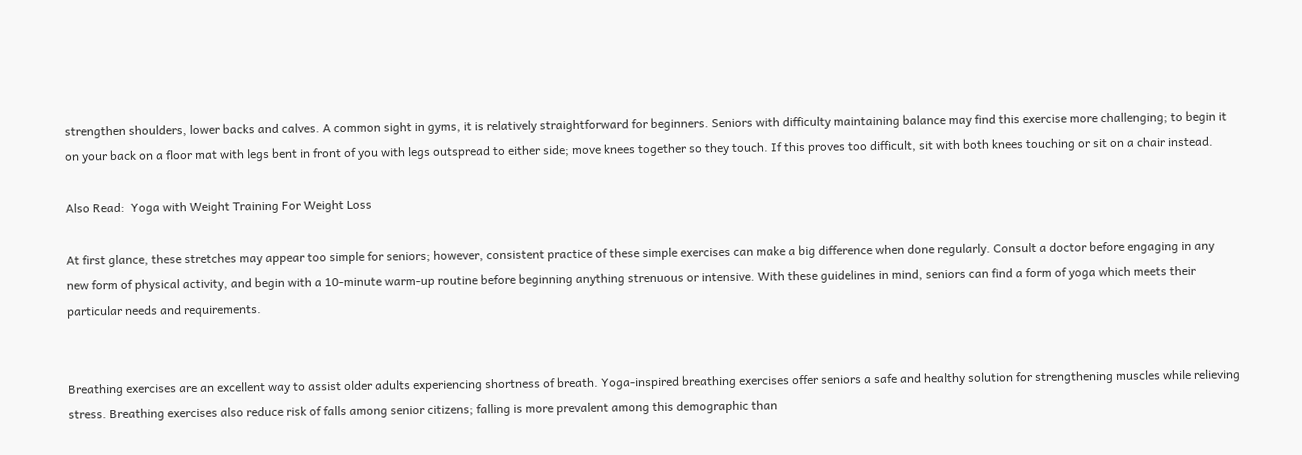strengthen shoulders, lower backs and calves. A common sight in gyms, it is relatively straightforward for beginners. Seniors with difficulty maintaining balance may find this exercise more challenging; to begin it on your back on a floor mat with legs bent in front of you with legs outspread to either side; move knees together so they touch. If this proves too difficult, sit with both knees touching or sit on a chair instead.

Also Read:  Yoga with Weight Training For Weight Loss

At first glance, these stretches may appear too simple for seniors; however, consistent practice of these simple exercises can make a big difference when done regularly. Consult a doctor before engaging in any new form of physical activity, and begin with a 10-minute warm-up routine before beginning anything strenuous or intensive. With these guidelines in mind, seniors can find a form of yoga which meets their particular needs and requirements.


Breathing exercises are an excellent way to assist older adults experiencing shortness of breath. Yoga-inspired breathing exercises offer seniors a safe and healthy solution for strengthening muscles while relieving stress. Breathing exercises also reduce risk of falls among senior citizens; falling is more prevalent among this demographic than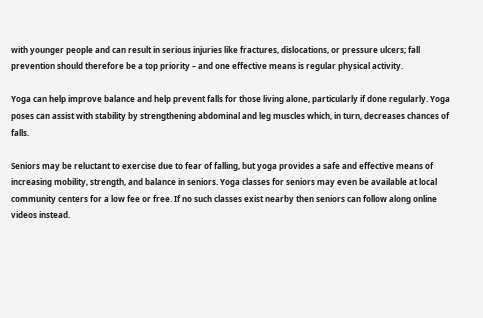with younger people and can result in serious injuries like fractures, dislocations, or pressure ulcers; fall prevention should therefore be a top priority – and one effective means is regular physical activity.

Yoga can help improve balance and help prevent falls for those living alone, particularly if done regularly. Yoga poses can assist with stability by strengthening abdominal and leg muscles which, in turn, decreases chances of falls.

Seniors may be reluctant to exercise due to fear of falling, but yoga provides a safe and effective means of increasing mobility, strength, and balance in seniors. Yoga classes for seniors may even be available at local community centers for a low fee or free. If no such classes exist nearby then seniors can follow along online videos instead.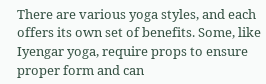There are various yoga styles, and each offers its own set of benefits. Some, like Iyengar yoga, require props to ensure proper form and can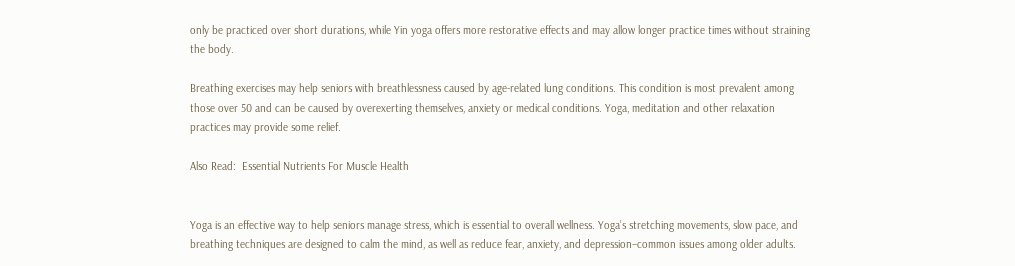only be practiced over short durations, while Yin yoga offers more restorative effects and may allow longer practice times without straining the body.

Breathing exercises may help seniors with breathlessness caused by age-related lung conditions. This condition is most prevalent among those over 50 and can be caused by overexerting themselves, anxiety or medical conditions. Yoga, meditation and other relaxation practices may provide some relief.

Also Read:  Essential Nutrients For Muscle Health


Yoga is an effective way to help seniors manage stress, which is essential to overall wellness. Yoga’s stretching movements, slow pace, and breathing techniques are designed to calm the mind, as well as reduce fear, anxiety, and depression–common issues among older adults.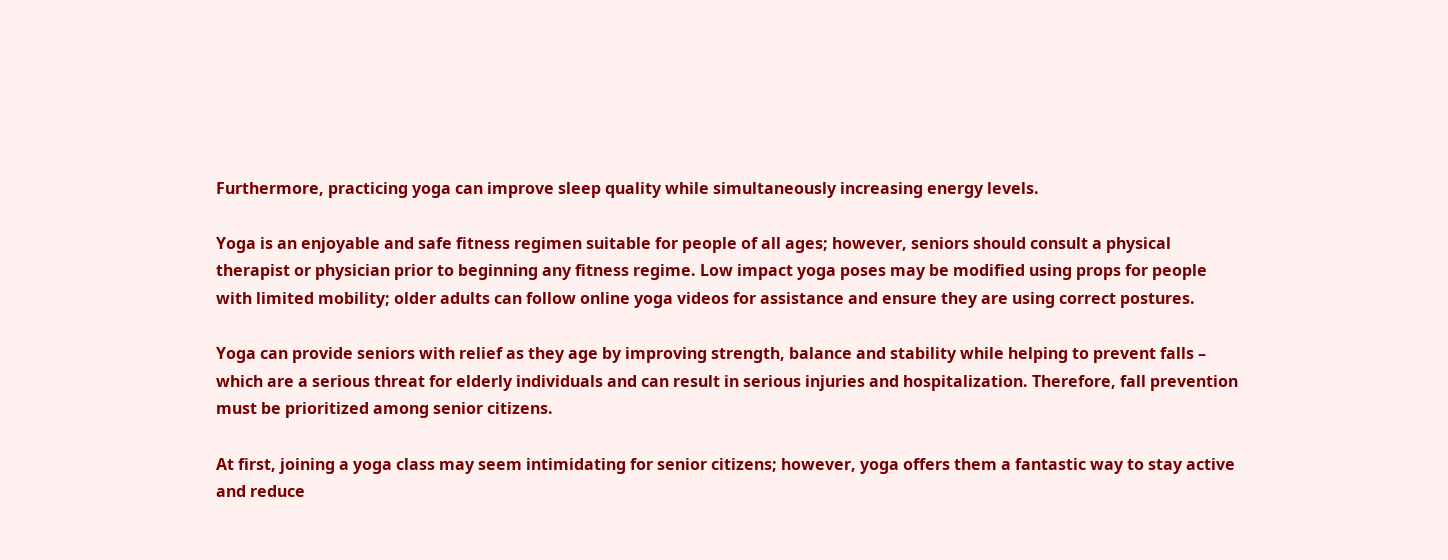Furthermore, practicing yoga can improve sleep quality while simultaneously increasing energy levels.

Yoga is an enjoyable and safe fitness regimen suitable for people of all ages; however, seniors should consult a physical therapist or physician prior to beginning any fitness regime. Low impact yoga poses may be modified using props for people with limited mobility; older adults can follow online yoga videos for assistance and ensure they are using correct postures.

Yoga can provide seniors with relief as they age by improving strength, balance and stability while helping to prevent falls – which are a serious threat for elderly individuals and can result in serious injuries and hospitalization. Therefore, fall prevention must be prioritized among senior citizens.

At first, joining a yoga class may seem intimidating for senior citizens; however, yoga offers them a fantastic way to stay active and reduce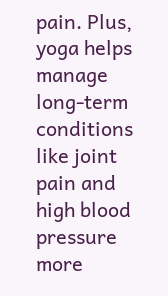pain. Plus, yoga helps manage long-term conditions like joint pain and high blood pressure more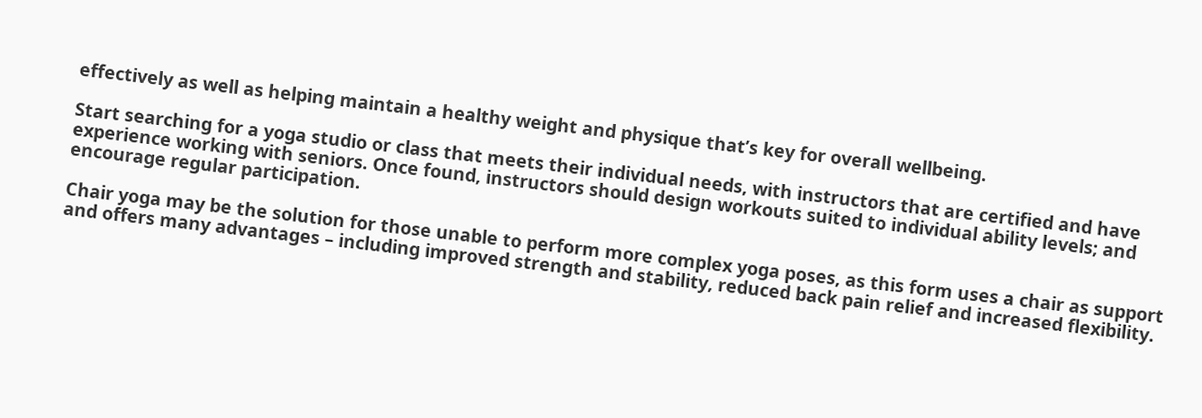effectively as well as helping maintain a healthy weight and physique that’s key for overall wellbeing.

Start searching for a yoga studio or class that meets their individual needs, with instructors that are certified and have experience working with seniors. Once found, instructors should design workouts suited to individual ability levels; and encourage regular participation.

Chair yoga may be the solution for those unable to perform more complex yoga poses, as this form uses a chair as support and offers many advantages – including improved strength and stability, reduced back pain relief and increased flexibility.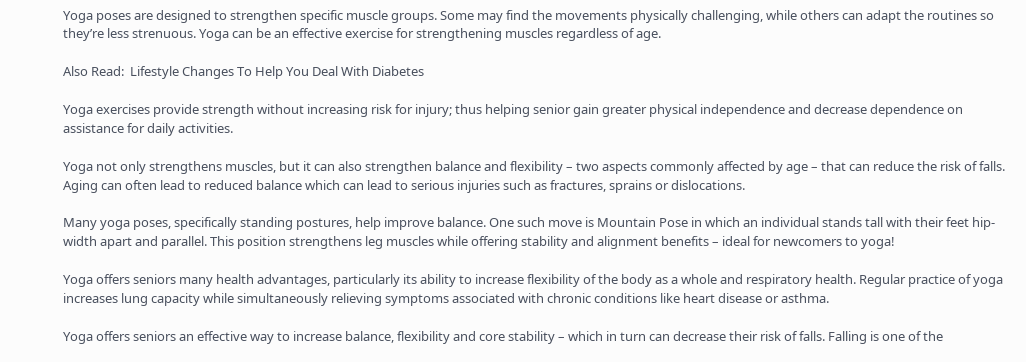Yoga poses are designed to strengthen specific muscle groups. Some may find the movements physically challenging, while others can adapt the routines so they’re less strenuous. Yoga can be an effective exercise for strengthening muscles regardless of age.

Also Read:  Lifestyle Changes To Help You Deal With Diabetes

Yoga exercises provide strength without increasing risk for injury; thus helping senior gain greater physical independence and decrease dependence on assistance for daily activities.

Yoga not only strengthens muscles, but it can also strengthen balance and flexibility – two aspects commonly affected by age – that can reduce the risk of falls. Aging can often lead to reduced balance which can lead to serious injuries such as fractures, sprains or dislocations.

Many yoga poses, specifically standing postures, help improve balance. One such move is Mountain Pose in which an individual stands tall with their feet hip-width apart and parallel. This position strengthens leg muscles while offering stability and alignment benefits – ideal for newcomers to yoga!

Yoga offers seniors many health advantages, particularly its ability to increase flexibility of the body as a whole and respiratory health. Regular practice of yoga increases lung capacity while simultaneously relieving symptoms associated with chronic conditions like heart disease or asthma.

Yoga offers seniors an effective way to increase balance, flexibility and core stability – which in turn can decrease their risk of falls. Falling is one of the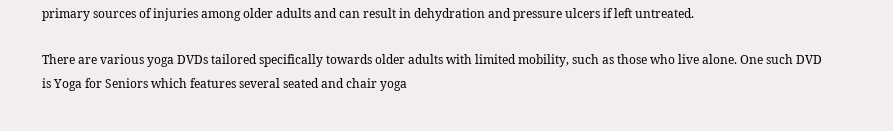primary sources of injuries among older adults and can result in dehydration and pressure ulcers if left untreated.

There are various yoga DVDs tailored specifically towards older adults with limited mobility, such as those who live alone. One such DVD is Yoga for Seniors which features several seated and chair yoga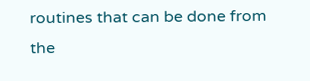routines that can be done from the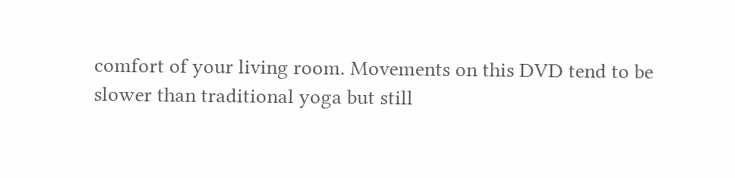comfort of your living room. Movements on this DVD tend to be slower than traditional yoga but still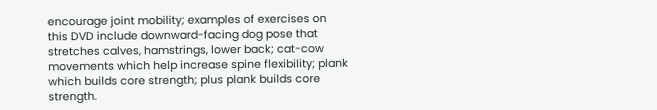encourage joint mobility; examples of exercises on this DVD include downward-facing dog pose that stretches calves, hamstrings, lower back; cat-cow movements which help increase spine flexibility; plank which builds core strength; plus plank builds core strength.